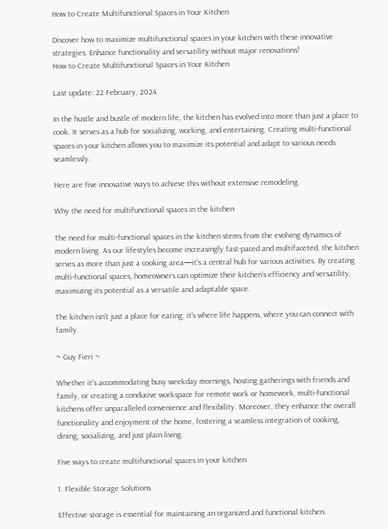How to Create Multifunctional Spaces in Your Kitchen

Discover how to maximize multifunctional spaces in your kitchen with these innovative strategies. Enhance functionality and versatility without major renovations!
How to Create Multifunctional Spaces in Your Kitchen

Last update: 22 February, 2024

In the hustle and bustle of modern life, the kitchen has evolved into more than just a place to cook. It serves as a hub for socializing, working, and entertaining. Creating multi-functional spaces in your kitchen allows you to maximize its potential and adapt to various needs seamlessly.

Here are five innovative ways to achieve this without extensive remodeling.

Why the need for multifunctional spaces in the kitchen

The need for multi-functional spaces in the kitchen stems from the evolving dynamics of modern living. As our lifestyles become increasingly fast-paced and multifaceted, the kitchen serves as more than just a cooking area—it’s a central hub for various activities. By creating multi-functional spaces, homeowners can optimize their kitchen’s efficiency and versatility, maximizing its potential as a versatile and adaptable space.

The kitchen isn’t just a place for eating; it’s where life happens, where you can connect with family.

~ Guy Fieri ~

Whether it’s accommodating busy weekday mornings, hosting gatherings with friends and family, or creating a conducive workspace for remote work or homework, multi-functional kitchens offer unparalleled convenience and flexibility. Moreover, they enhance the overall functionality and enjoyment of the home, fostering a seamless integration of cooking, dining, socializing, and just plain living.

Five ways to create multifunctional spaces in your kitchen

1. Flexible Storage Solutions

Effective storage is essential for maintaining an organized and functional kitchen.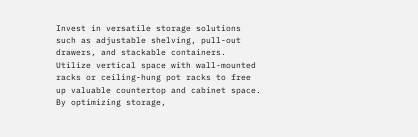Invest in versatile storage solutions such as adjustable shelving, pull-out drawers, and stackable containers. Utilize vertical space with wall-mounted racks or ceiling-hung pot racks to free up valuable countertop and cabinet space. By optimizing storage,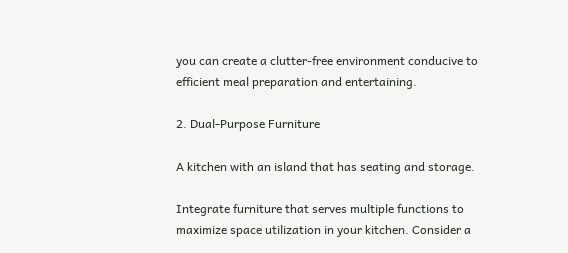you can create a clutter-free environment conducive to efficient meal preparation and entertaining.

2. Dual-Purpose Furniture

A kitchen with an island that has seating and storage.

Integrate furniture that serves multiple functions to maximize space utilization in your kitchen. Consider a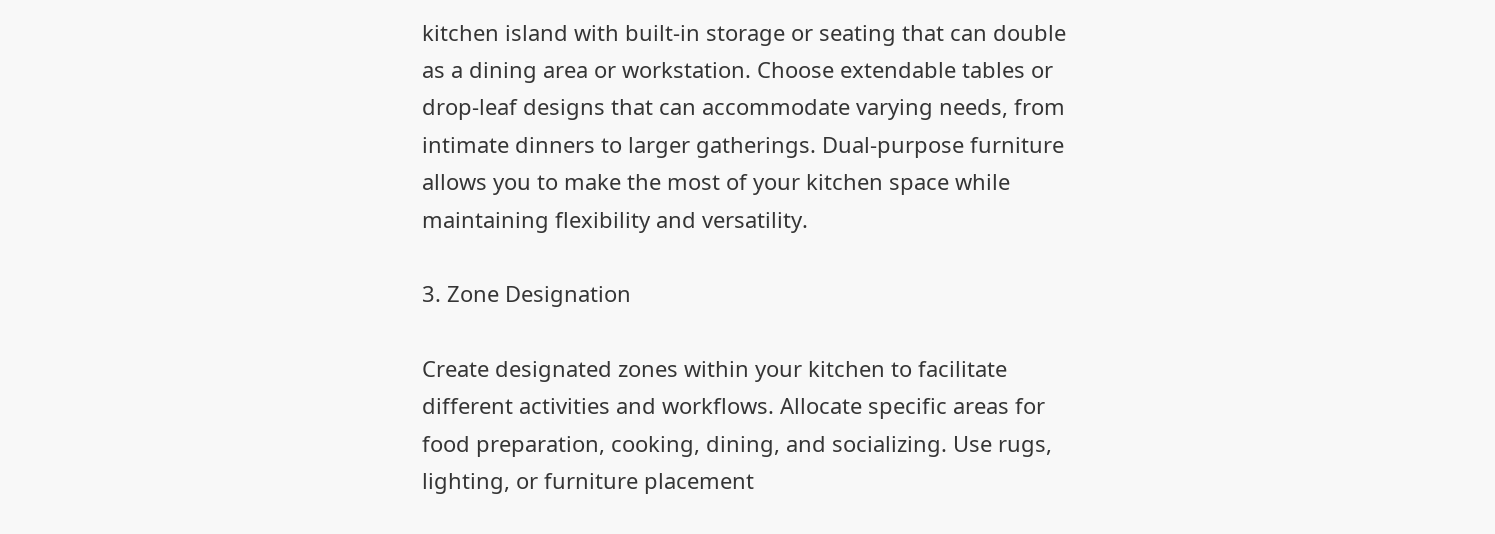kitchen island with built-in storage or seating that can double as a dining area or workstation. Choose extendable tables or drop-leaf designs that can accommodate varying needs, from intimate dinners to larger gatherings. Dual-purpose furniture allows you to make the most of your kitchen space while maintaining flexibility and versatility.

3. Zone Designation

Create designated zones within your kitchen to facilitate different activities and workflows. Allocate specific areas for food preparation, cooking, dining, and socializing. Use rugs, lighting, or furniture placement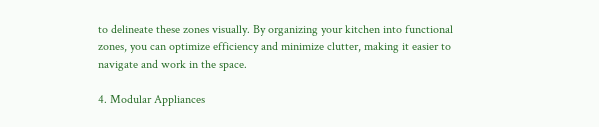to delineate these zones visually. By organizing your kitchen into functional zones, you can optimize efficiency and minimize clutter, making it easier to navigate and work in the space.

4. Modular Appliances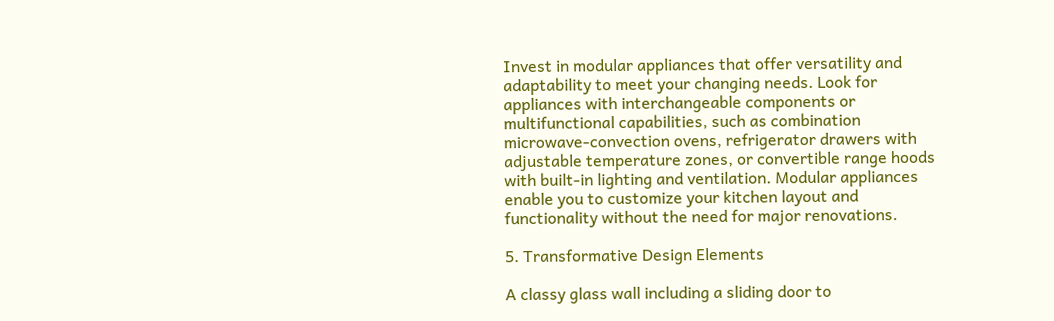Invest in modular appliances that offer versatility and adaptability to meet your changing needs. Look for appliances with interchangeable components or multifunctional capabilities, such as combination microwave-convection ovens, refrigerator drawers with adjustable temperature zones, or convertible range hoods with built-in lighting and ventilation. Modular appliances enable you to customize your kitchen layout and functionality without the need for major renovations.

5. Transformative Design Elements

A classy glass wall including a sliding door to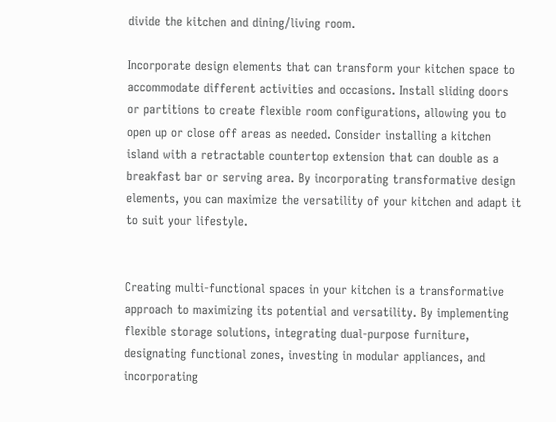divide the kitchen and dining/living room.

Incorporate design elements that can transform your kitchen space to accommodate different activities and occasions. Install sliding doors or partitions to create flexible room configurations, allowing you to open up or close off areas as needed. Consider installing a kitchen island with a retractable countertop extension that can double as a breakfast bar or serving area. By incorporating transformative design elements, you can maximize the versatility of your kitchen and adapt it to suit your lifestyle.


Creating multi-functional spaces in your kitchen is a transformative approach to maximizing its potential and versatility. By implementing flexible storage solutions, integrating dual-purpose furniture, designating functional zones, investing in modular appliances, and incorporating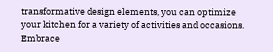transformative design elements, you can optimize your kitchen for a variety of activities and occasions. Embrace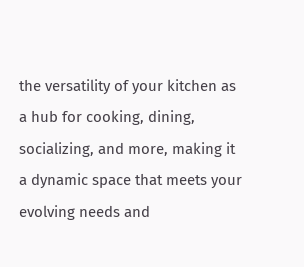the versatility of your kitchen as a hub for cooking, dining, socializing, and more, making it a dynamic space that meets your evolving needs and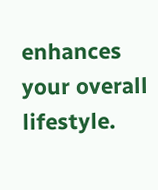enhances your overall lifestyle.